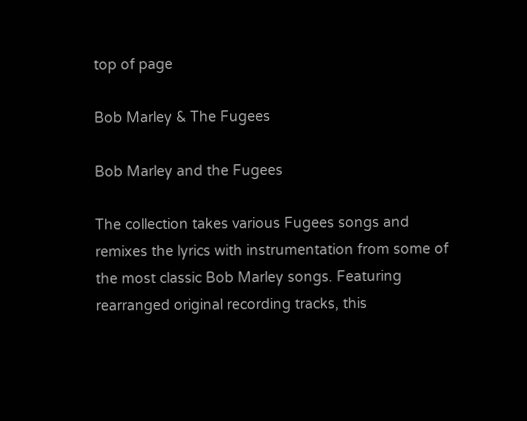top of page

Bob Marley & The Fugees

Bob Marley and the Fugees

The collection takes various Fugees songs and remixes the lyrics with instrumentation from some of the most classic Bob Marley songs. Featuring rearranged original recording tracks, this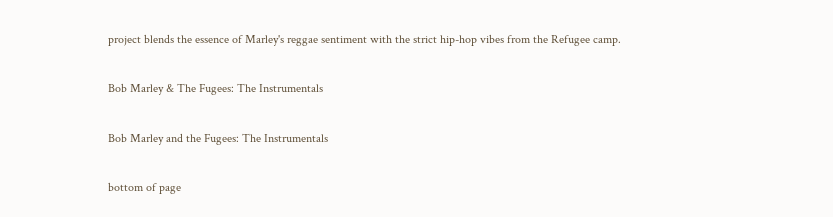project blends the essence of Marley's reggae sentiment with the strict hip-hop vibes from the Refugee camp.

Bob Marley & The Fugees: The Instrumentals

Bob Marley and the Fugees: The Instrumentals

bottom of page